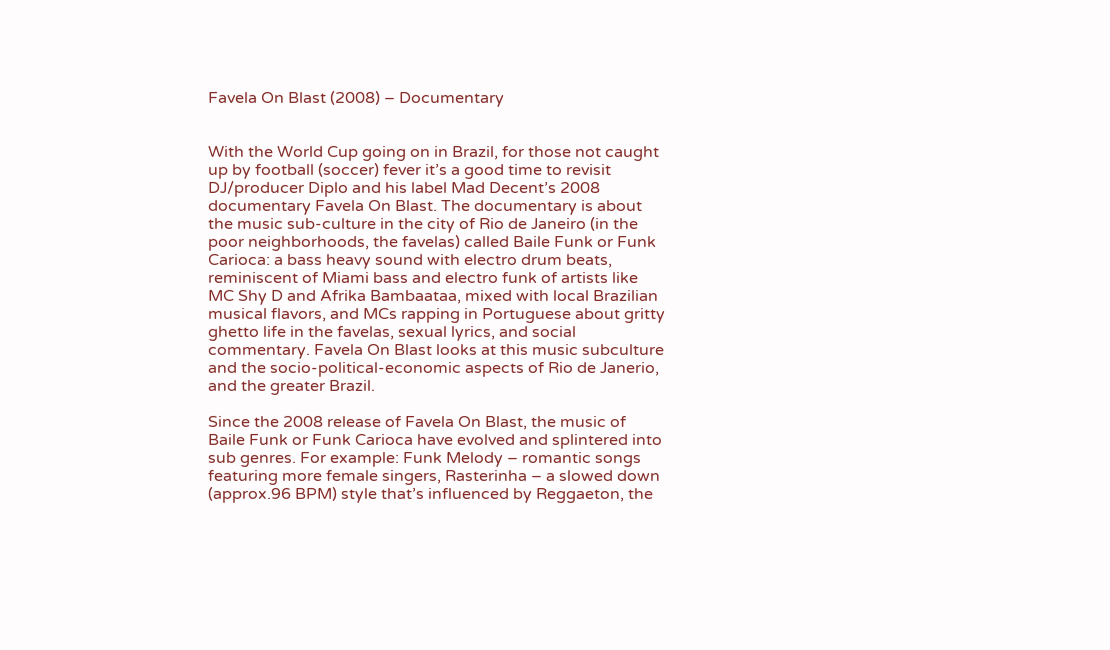Favela On Blast (2008) – Documentary


With the World Cup going on in Brazil, for those not caught up by football (soccer) fever it’s a good time to revisit DJ/producer Diplo and his label Mad Decent’s 2008 documentary Favela On Blast. The documentary is about the music sub-culture in the city of Rio de Janeiro (in the poor neighborhoods, the favelas) called Baile Funk or Funk Carioca: a bass heavy sound with electro drum beats, reminiscent of Miami bass and electro funk of artists like MC Shy D and Afrika Bambaataa, mixed with local Brazilian musical flavors, and MCs rapping in Portuguese about gritty ghetto life in the favelas, sexual lyrics, and social commentary. Favela On Blast looks at this music subculture and the socio-political-economic aspects of Rio de Janerio, and the greater Brazil.

Since the 2008 release of Favela On Blast, the music of Baile Funk or Funk Carioca have evolved and splintered into sub genres. For example: Funk Melody – romantic songs featuring more female singers, Rasterinha – a slowed down (approx.96 BPM) style that’s influenced by Reggaeton, the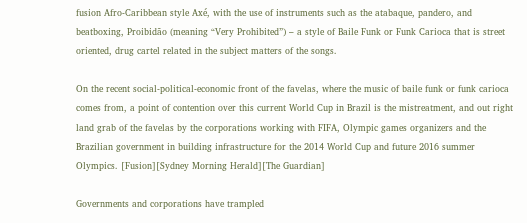fusion Afro-Caribbean style Axé, with the use of instruments such as the atabaque, pandero, and beatboxing, Proibidão (meaning “Very Prohibited”) – a style of Baile Funk or Funk Carioca that is street oriented, drug cartel related in the subject matters of the songs.

On the recent social-political-economic front of the favelas, where the music of baile funk or funk carioca comes from, a point of contention over this current World Cup in Brazil is the mistreatment, and out right land grab of the favelas by the corporations working with FIFA, Olympic games organizers and the Brazilian government in building infrastructure for the 2014 World Cup and future 2016 summer Olympics. [Fusion][Sydney Morning Herald][The Guardian]

Governments and corporations have trampled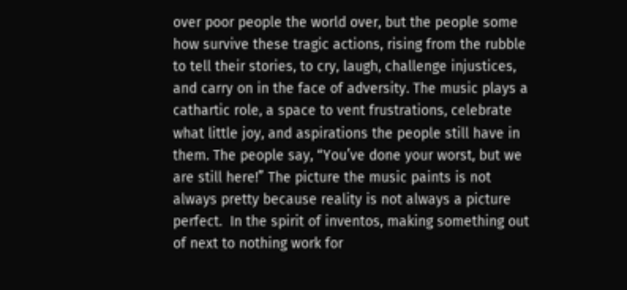over poor people the world over, but the people some how survive these tragic actions, rising from the rubble to tell their stories, to cry, laugh, challenge injustices, and carry on in the face of adversity. The music plays a cathartic role, a space to vent frustrations, celebrate what little joy, and aspirations the people still have in them. The people say, “You’ve done your worst, but we are still here!” The picture the music paints is not always pretty because reality is not always a picture perfect.  In the spirit of inventos, making something out of next to nothing work for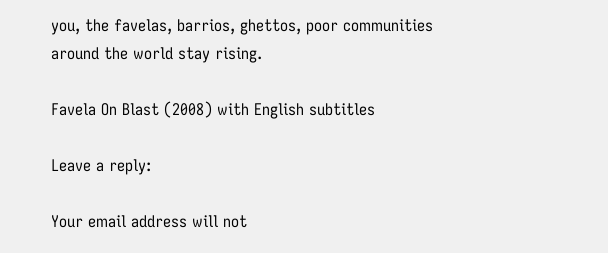you, the favelas, barrios, ghettos, poor communities around the world stay rising.

Favela On Blast (2008) with English subtitles

Leave a reply:

Your email address will not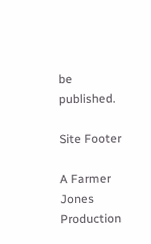be published.

Site Footer

A Farmer Jones Production